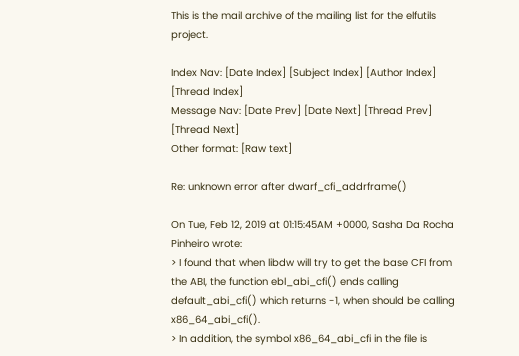This is the mail archive of the mailing list for the elfutils project.

Index Nav: [Date Index] [Subject Index] [Author Index] [Thread Index]
Message Nav: [Date Prev] [Date Next] [Thread Prev] [Thread Next]
Other format: [Raw text]

Re: unknown error after dwarf_cfi_addrframe()

On Tue, Feb 12, 2019 at 01:15:45AM +0000, Sasha Da Rocha Pinheiro wrote:
> I found that when libdw will try to get the base CFI from the ABI, the function ebl_abi_cfi() ends calling  default_abi_cfi() which returns -1, when should be calling x86_64_abi_cfi().
> In addition, the symbol x86_64_abi_cfi in the file is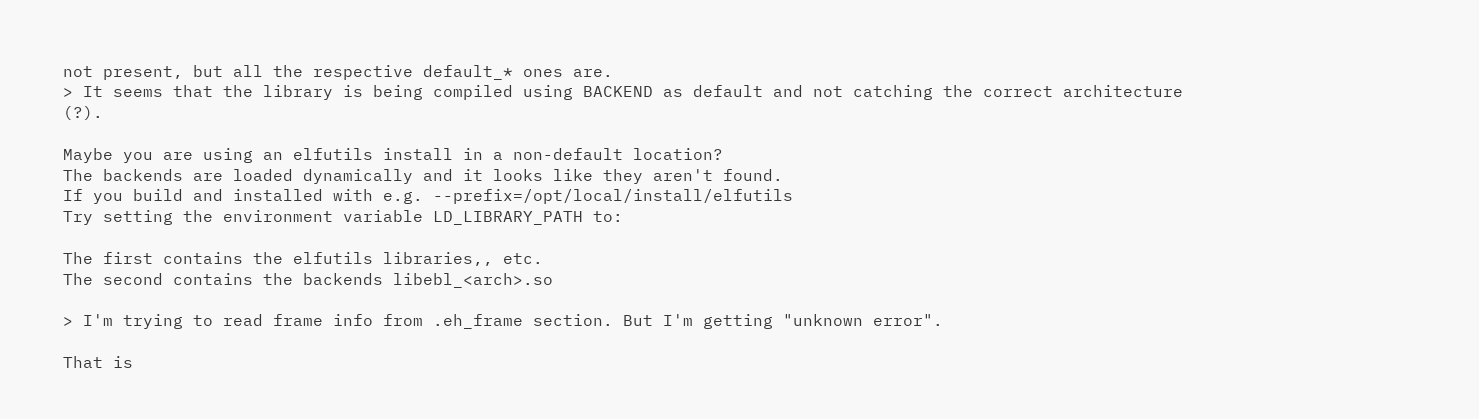not present, but all the respective default_* ones are.
> It seems that the library is being compiled using BACKEND as default and not catching the correct architecture (?).

Maybe you are using an elfutils install in a non-default location?
The backends are loaded dynamically and it looks like they aren't found.
If you build and installed with e.g. --prefix=/opt/local/install/elfutils
Try setting the environment variable LD_LIBRARY_PATH to:

The first contains the elfutils libraries,, etc.
The second contains the backends libebl_<arch>.so

> I'm trying to read frame info from .eh_frame section. But I'm getting "unknown error".

That is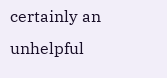certainly an unhelpful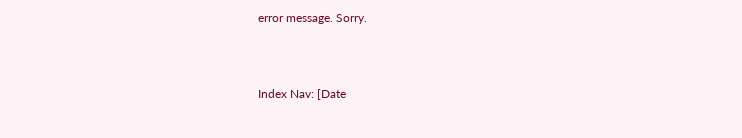error message. Sorry.



Index Nav: [Date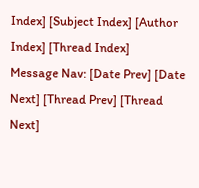Index] [Subject Index] [Author Index] [Thread Index]
Message Nav: [Date Prev] [Date Next] [Thread Prev] [Thread Next]